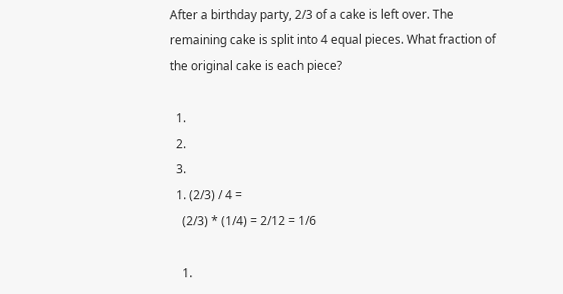After a birthday party, 2/3 of a cake is left over. The remaining cake is split into 4 equal pieces. What fraction of the original cake is each piece?

  1.
  2.
  3.
  1. (2/3) / 4 =
    (2/3) * (1/4) = 2/12 = 1/6

    1.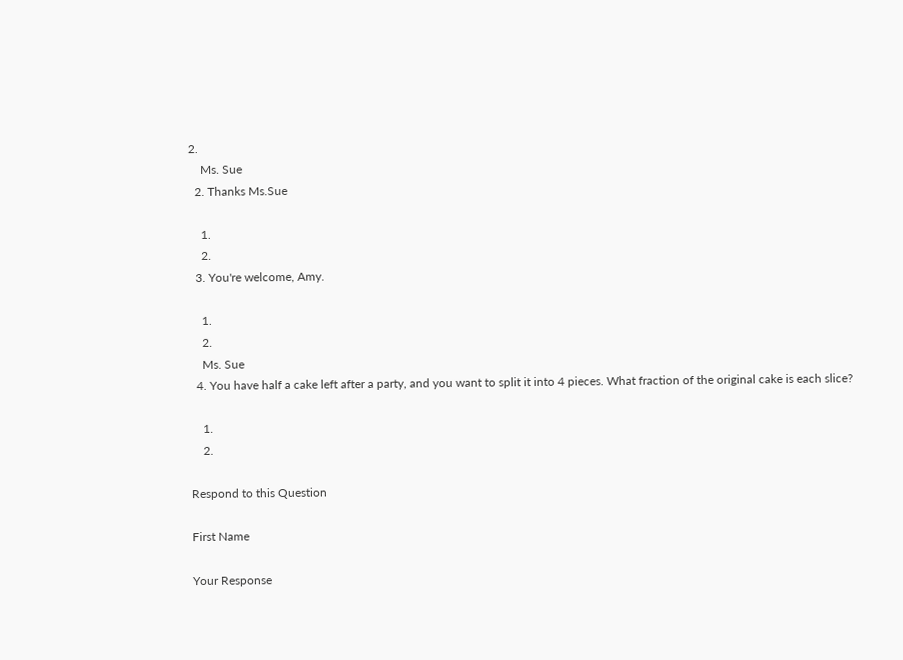2.
    Ms. Sue
  2. Thanks Ms.Sue

    1.
    2.
  3. You're welcome, Amy.

    1.
    2.
    Ms. Sue
  4. You have half a cake left after a party, and you want to split it into 4 pieces. What fraction of the original cake is each slice?

    1.
    2.

Respond to this Question

First Name

Your Response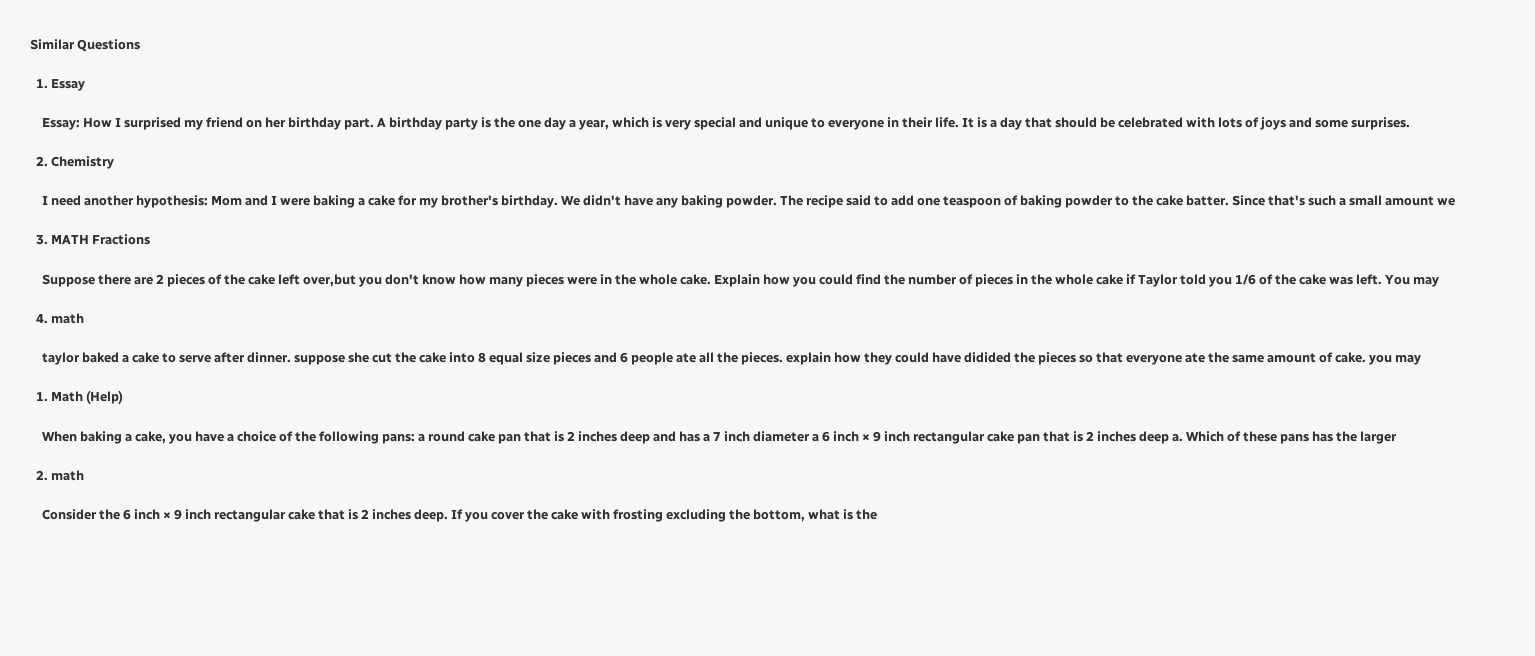Similar Questions

  1. Essay

    Essay: How I surprised my friend on her birthday part. A birthday party is the one day a year, which is very special and unique to everyone in their life. It is a day that should be celebrated with lots of joys and some surprises.

  2. Chemistry

    I need another hypothesis: Mom and I were baking a cake for my brother's birthday. We didn't have any baking powder. The recipe said to add one teaspoon of baking powder to the cake batter. Since that's such a small amount we

  3. MATH Fractions

    Suppose there are 2 pieces of the cake left over,but you don't know how many pieces were in the whole cake. Explain how you could find the number of pieces in the whole cake if Taylor told you 1/6 of the cake was left. You may

  4. math

    taylor baked a cake to serve after dinner. suppose she cut the cake into 8 equal size pieces and 6 people ate all the pieces. explain how they could have didided the pieces so that everyone ate the same amount of cake. you may

  1. Math (Help)

    When baking a cake, you have a choice of the following pans: a round cake pan that is 2 inches deep and has a 7 inch diameter a 6 inch × 9 inch rectangular cake pan that is 2 inches deep a. Which of these pans has the larger

  2. math

    Consider the 6 inch × 9 inch rectangular cake that is 2 inches deep. If you cover the cake with frosting excluding the bottom, what is the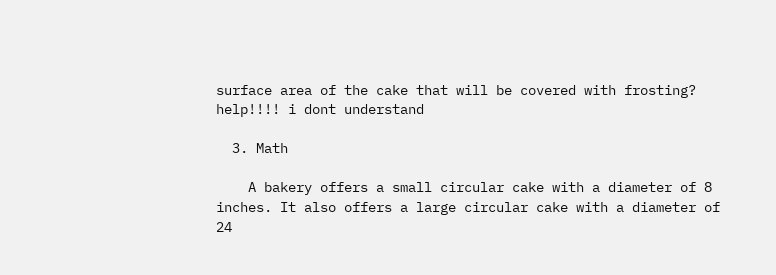surface area of the cake that will be covered with frosting? help!!!! i dont understand

  3. Math

    A bakery offers a small circular cake with a diameter of 8 inches. It also offers a large circular cake with a diameter of 24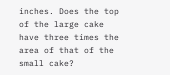inches. Does the top of the large cake have three times the area of that of the small cake?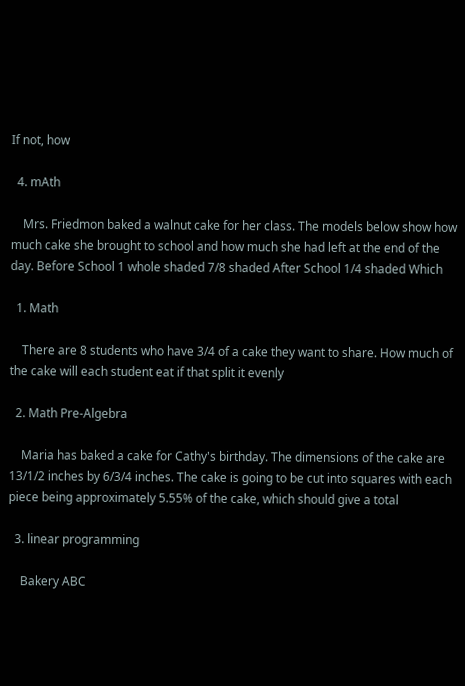If not, how

  4. mAth

    Mrs. Friedmon baked a walnut cake for her class. The models below show how much cake she brought to school and how much she had left at the end of the day. Before School 1 whole shaded 7/8 shaded After School 1/4 shaded Which

  1. Math

    There are 8 students who have 3/4 of a cake they want to share. How much of the cake will each student eat if that split it evenly

  2. Math Pre-Algebra

    Maria has baked a cake for Cathy's birthday. The dimensions of the cake are 13/1/2 inches by 6/3/4 inches. The cake is going to be cut into squares with each piece being approximately 5.55% of the cake, which should give a total

  3. linear programming

    Bakery ABC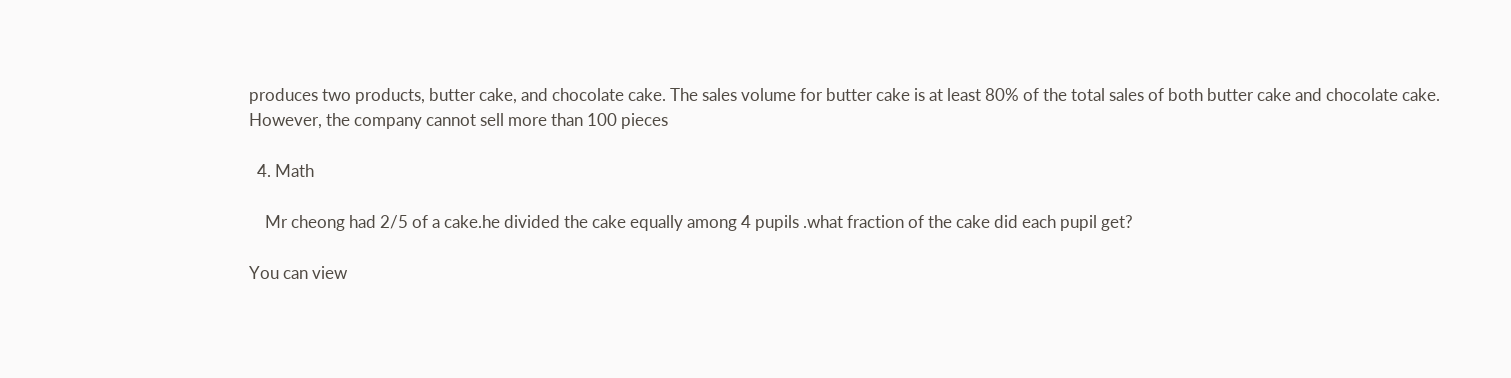produces two products, butter cake, and chocolate cake. The sales volume for butter cake is at least 80% of the total sales of both butter cake and chocolate cake. However, the company cannot sell more than 100 pieces

  4. Math

    Mr cheong had 2/5 of a cake.he divided the cake equally among 4 pupils .what fraction of the cake did each pupil get?

You can view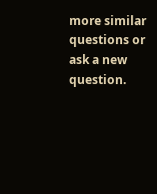more similar questions or ask a new question.